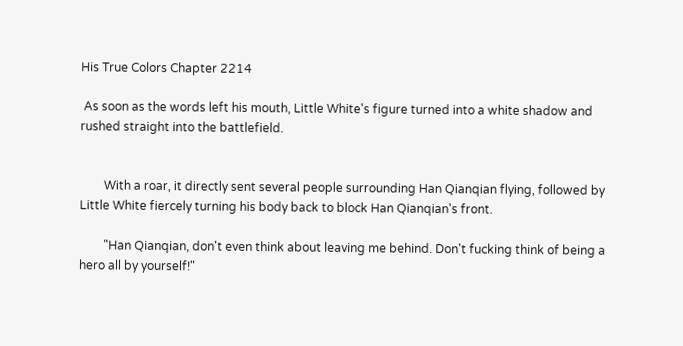His True Colors Chapter 2214

 As soon as the words left his mouth, Little White's figure turned into a white shadow and rushed straight into the battlefield.


        With a roar, it directly sent several people surrounding Han Qianqian flying, followed by Little White fiercely turning his body back to block Han Qianqian's front.

        "Han Qianqian, don't even think about leaving me behind. Don't fucking think of being a hero all by yourself!"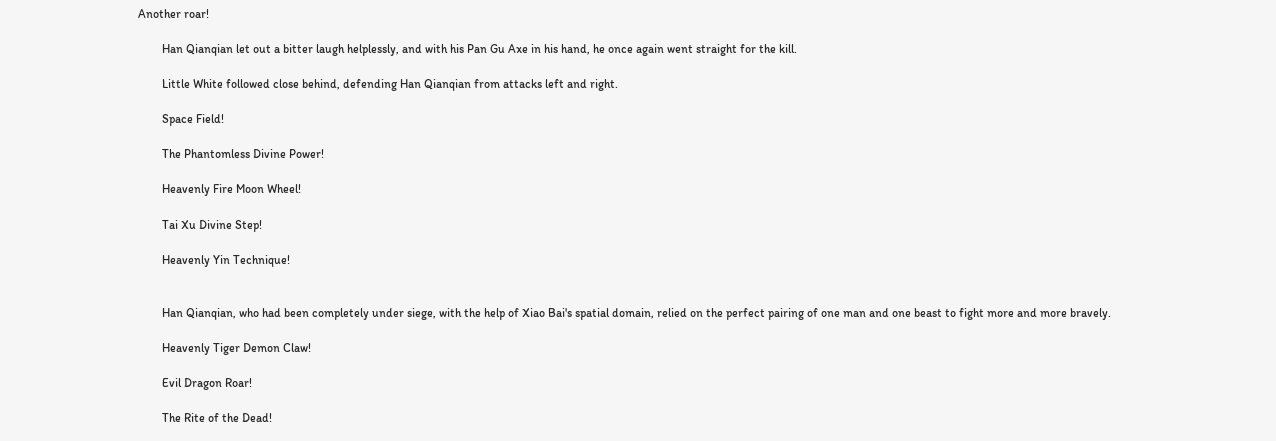Another roar!

        Han Qianqian let out a bitter laugh helplessly, and with his Pan Gu Axe in his hand, he once again went straight for the kill.

        Little White followed close behind, defending Han Qianqian from attacks left and right.

        Space Field!

        The Phantomless Divine Power!

        Heavenly Fire Moon Wheel!

        Tai Xu Divine Step!

        Heavenly Yin Technique!


        Han Qianqian, who had been completely under siege, with the help of Xiao Bai's spatial domain, relied on the perfect pairing of one man and one beast to fight more and more bravely.

        Heavenly Tiger Demon Claw!

        Evil Dragon Roar!

        The Rite of the Dead!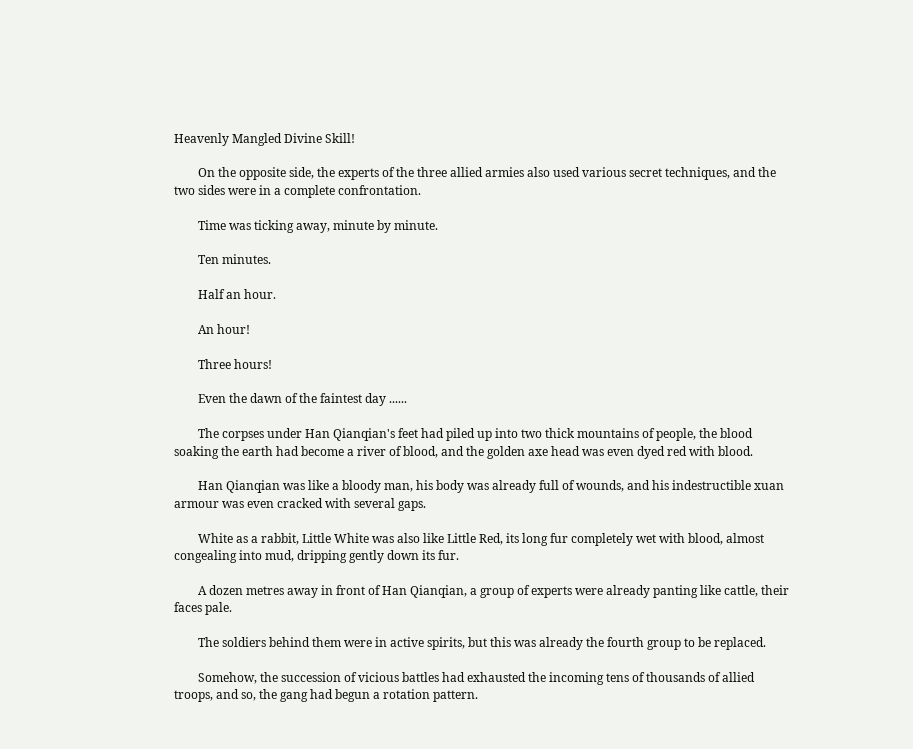Heavenly Mangled Divine Skill!

        On the opposite side, the experts of the three allied armies also used various secret techniques, and the two sides were in a complete confrontation.

        Time was ticking away, minute by minute.

        Ten minutes.

        Half an hour.

        An hour!

        Three hours!

        Even the dawn of the faintest day ......

        The corpses under Han Qianqian's feet had piled up into two thick mountains of people, the blood soaking the earth had become a river of blood, and the golden axe head was even dyed red with blood.

        Han Qianqian was like a bloody man, his body was already full of wounds, and his indestructible xuan armour was even cracked with several gaps.

        White as a rabbit, Little White was also like Little Red, its long fur completely wet with blood, almost congealing into mud, dripping gently down its fur.

        A dozen metres away in front of Han Qianqian, a group of experts were already panting like cattle, their faces pale.

        The soldiers behind them were in active spirits, but this was already the fourth group to be replaced.

        Somehow, the succession of vicious battles had exhausted the incoming tens of thousands of allied troops, and so, the gang had begun a rotation pattern.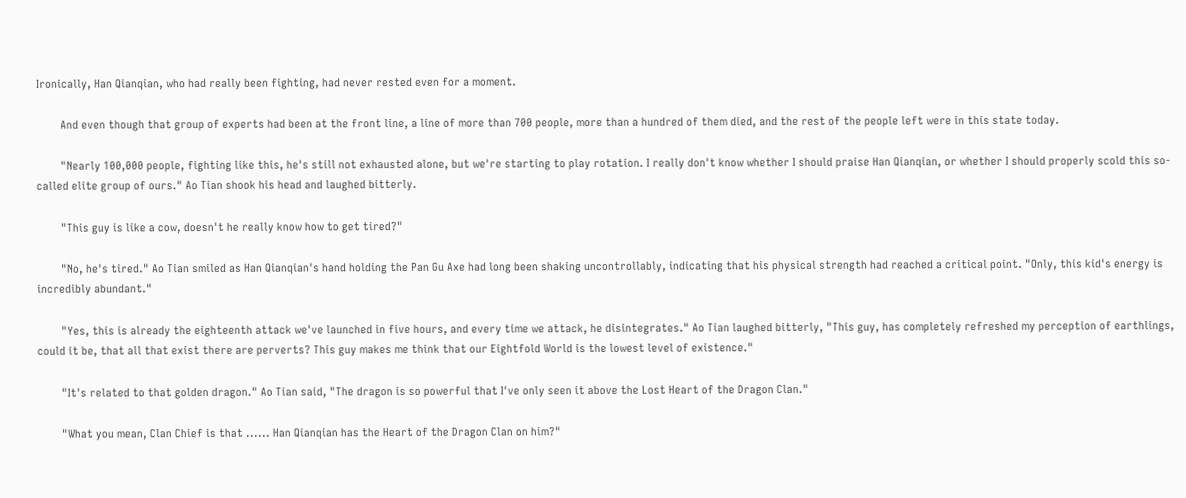Ironically, Han Qianqian, who had really been fighting, had never rested even for a moment.

        And even though that group of experts had been at the front line, a line of more than 700 people, more than a hundred of them died, and the rest of the people left were in this state today.

        "Nearly 100,000 people, fighting like this, he's still not exhausted alone, but we're starting to play rotation. I really don't know whether I should praise Han Qianqian, or whether I should properly scold this so-called elite group of ours." Ao Tian shook his head and laughed bitterly.

        "This guy is like a cow, doesn't he really know how to get tired?"

        "No, he's tired." Ao Tian smiled as Han Qianqian's hand holding the Pan Gu Axe had long been shaking uncontrollably, indicating that his physical strength had reached a critical point. "Only, this kid's energy is incredibly abundant."

        "Yes, this is already the eighteenth attack we've launched in five hours, and every time we attack, he disintegrates." Ao Tian laughed bitterly, "This guy, has completely refreshed my perception of earthlings, could it be, that all that exist there are perverts? This guy makes me think that our Eightfold World is the lowest level of existence."

        "It's related to that golden dragon." Ao Tian said, "The dragon is so powerful that I've only seen it above the Lost Heart of the Dragon Clan."

        "What you mean, Clan Chief is that ...... Han Qianqian has the Heart of the Dragon Clan on him?"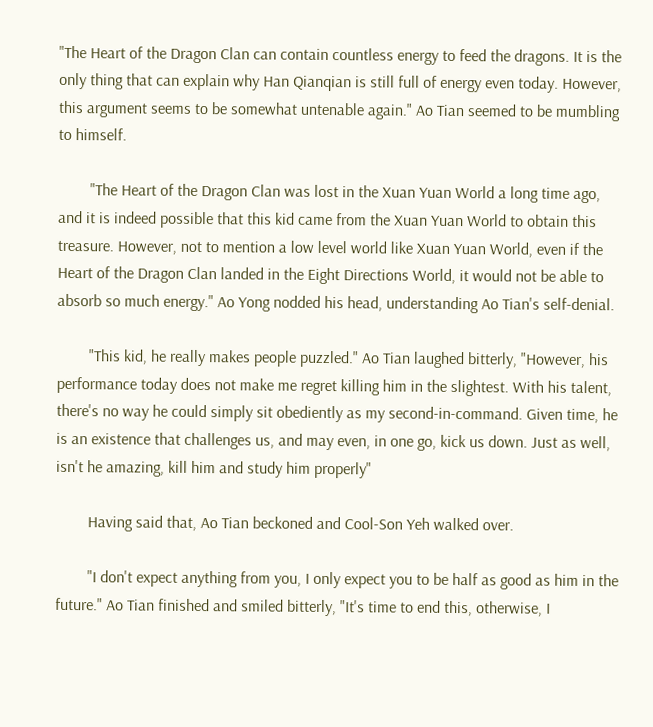"The Heart of the Dragon Clan can contain countless energy to feed the dragons. It is the only thing that can explain why Han Qianqian is still full of energy even today. However, this argument seems to be somewhat untenable again." Ao Tian seemed to be mumbling to himself.

        "The Heart of the Dragon Clan was lost in the Xuan Yuan World a long time ago, and it is indeed possible that this kid came from the Xuan Yuan World to obtain this treasure. However, not to mention a low level world like Xuan Yuan World, even if the Heart of the Dragon Clan landed in the Eight Directions World, it would not be able to absorb so much energy." Ao Yong nodded his head, understanding Ao Tian's self-denial.

        "This kid, he really makes people puzzled." Ao Tian laughed bitterly, "However, his performance today does not make me regret killing him in the slightest. With his talent, there's no way he could simply sit obediently as my second-in-command. Given time, he is an existence that challenges us, and may even, in one go, kick us down. Just as well, isn't he amazing, kill him and study him properly"

        Having said that, Ao Tian beckoned and Cool-Son Yeh walked over.

        "I don't expect anything from you, I only expect you to be half as good as him in the future." Ao Tian finished and smiled bitterly, "It's time to end this, otherwise, I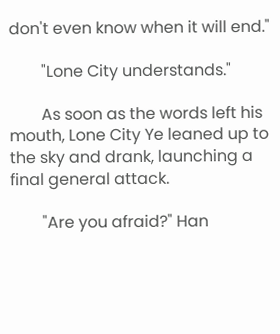don't even know when it will end."

        "Lone City understands."

        As soon as the words left his mouth, Lone City Ye leaned up to the sky and drank, launching a final general attack.

        "Are you afraid?" Han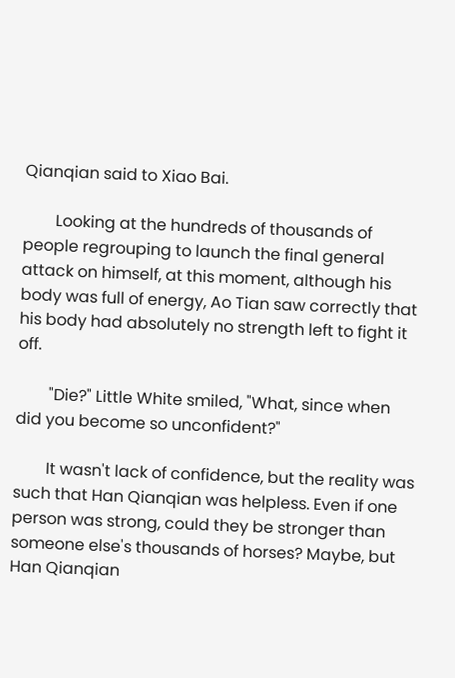Qianqian said to Xiao Bai.

        Looking at the hundreds of thousands of people regrouping to launch the final general attack on himself, at this moment, although his body was full of energy, Ao Tian saw correctly that his body had absolutely no strength left to fight it off.

        "Die?" Little White smiled, "What, since when did you become so unconfident?"

        It wasn't lack of confidence, but the reality was such that Han Qianqian was helpless. Even if one person was strong, could they be stronger than someone else's thousands of horses? Maybe, but Han Qianqian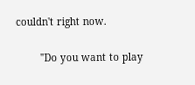couldn't right now.

        "Do you want to play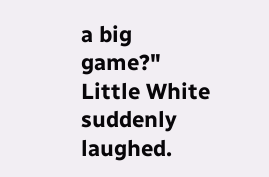a big game?" Little White suddenly laughed.